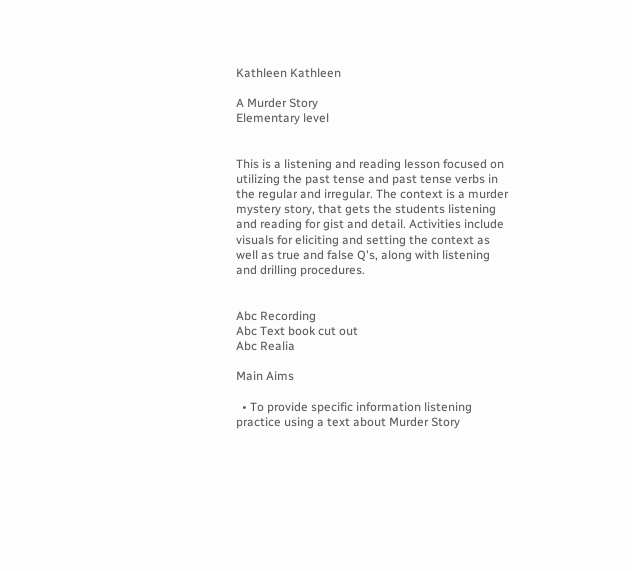Kathleen Kathleen

A Murder Story
Elementary level


This is a listening and reading lesson focused on utilizing the past tense and past tense verbs in the regular and irregular. The context is a murder mystery story, that gets the students listening and reading for gist and detail. Activities include visuals for eliciting and setting the context as well as true and false Q's, along with listening and drilling procedures.


Abc Recording
Abc Text book cut out
Abc Realia

Main Aims

  • To provide specific information listening practice using a text about Murder Story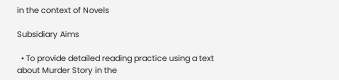in the context of Novels

Subsidiary Aims

  • To provide detailed reading practice using a text about Murder Story in the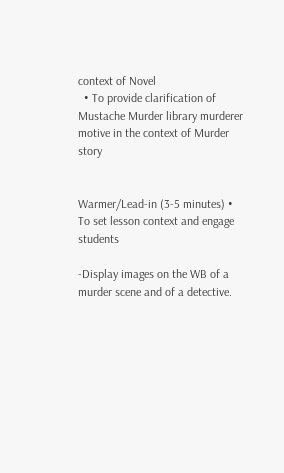context of Novel
  • To provide clarification of Mustache Murder library murderer motive in the context of Murder story


Warmer/Lead-in (3-5 minutes) • To set lesson context and engage students

-Display images on the WB of a murder scene and of a detective.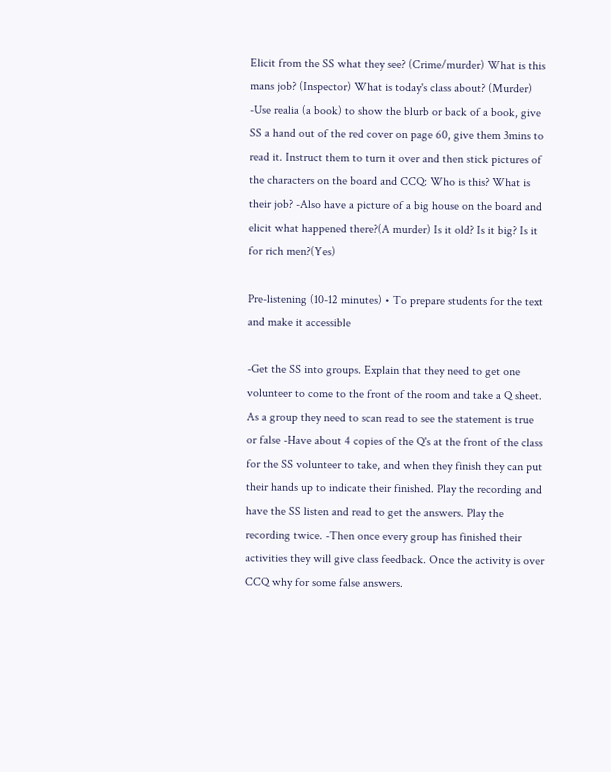Elicit from the SS what they see? (Crime/murder) What is this mans job? (Inspector) What is today's class about? (Murder) -Use realia (a book) to show the blurb or back of a book, give SS a hand out of the red cover on page 60, give them 3mins to read it. Instruct them to turn it over and then stick pictures of the characters on the board and CCQ: Who is this? What is their job? -Also have a picture of a big house on the board and elicit what happened there?(A murder) Is it old? Is it big? Is it for rich men?(Yes)

Pre-listening (10-12 minutes) • To prepare students for the text and make it accessible

-Get the SS into groups. Explain that they need to get one volunteer to come to the front of the room and take a Q sheet. As a group they need to scan read to see the statement is true or false -Have about 4 copies of the Q's at the front of the class for the SS volunteer to take, and when they finish they can put their hands up to indicate their finished. Play the recording and have the SS listen and read to get the answers. Play the recording twice. -Then once every group has finished their activities they will give class feedback. Once the activity is over CCQ why for some false answers.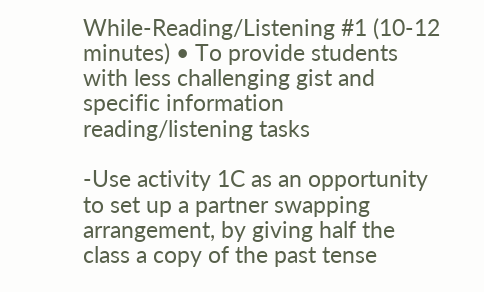While-Reading/Listening #1 (10-12 minutes) • To provide students with less challenging gist and specific information reading/listening tasks

-Use activity 1C as an opportunity to set up a partner swapping arrangement, by giving half the class a copy of the past tense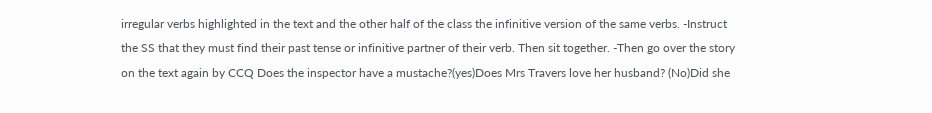irregular verbs highlighted in the text and the other half of the class the infinitive version of the same verbs. -Instruct the SS that they must find their past tense or infinitive partner of their verb. Then sit together. -Then go over the story on the text again by CCQ Does the inspector have a mustache?(yes)Does Mrs Travers love her husband? (No)Did she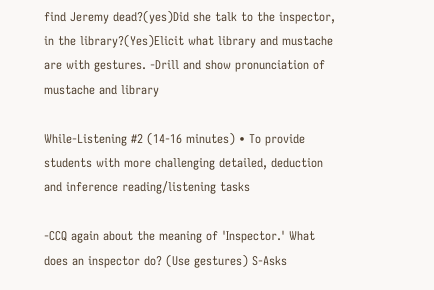find Jeremy dead?(yes)Did she talk to the inspector, in the library?(Yes)Elicit what library and mustache are with gestures. -Drill and show pronunciation of mustache and library

While-Listening #2 (14-16 minutes) • To provide students with more challenging detailed, deduction and inference reading/listening tasks

-CCQ again about the meaning of 'Inspector.' What does an inspector do? (Use gestures) S-Asks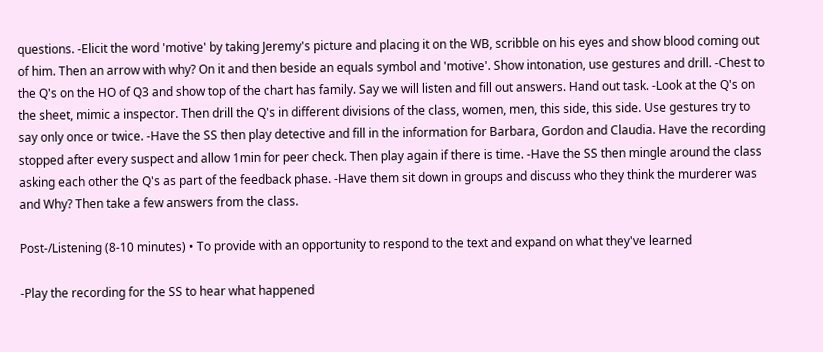questions. -Elicit the word 'motive' by taking Jeremy's picture and placing it on the WB, scribble on his eyes and show blood coming out of him. Then an arrow with why? On it and then beside an equals symbol and 'motive'. Show intonation, use gestures and drill. -Chest to the Q's on the HO of Q3 and show top of the chart has family. Say we will listen and fill out answers. Hand out task. -Look at the Q's on the sheet, mimic a inspector. Then drill the Q's in different divisions of the class, women, men, this side, this side. Use gestures try to say only once or twice. -Have the SS then play detective and fill in the information for Barbara, Gordon and Claudia. Have the recording stopped after every suspect and allow 1min for peer check. Then play again if there is time. -Have the SS then mingle around the class asking each other the Q's as part of the feedback phase. -Have them sit down in groups and discuss who they think the murderer was and Why? Then take a few answers from the class.

Post-/Listening (8-10 minutes) • To provide with an opportunity to respond to the text and expand on what they've learned

-Play the recording for the SS to hear what happened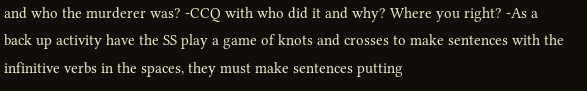and who the murderer was? -CCQ with who did it and why? Where you right? -As a back up activity have the SS play a game of knots and crosses to make sentences with the infinitive verbs in the spaces, they must make sentences putting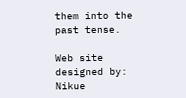them into the past tense.

Web site designed by: Nikue